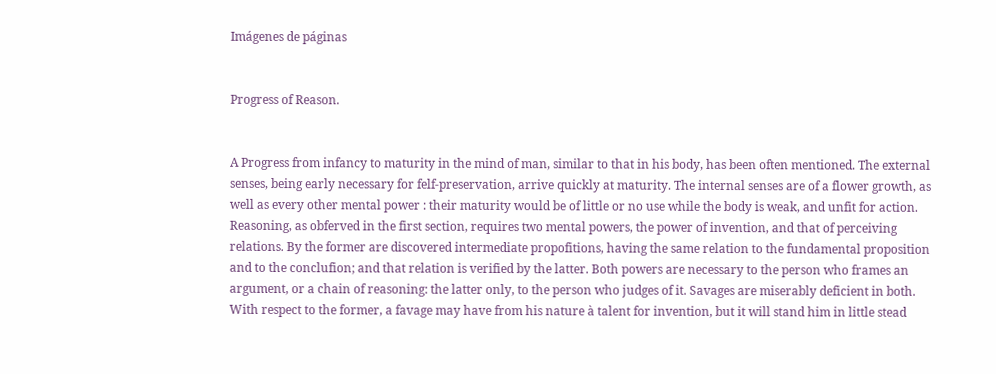Imágenes de páginas


Progress of Reason.


A Progress from infancy to maturity in the mind of man, similar to that in his body, has been often mentioned. The external senses, being early necessary for felf-preservation, arrive quickly at maturity. The internal senses are of a flower growth, as well as every other mental power : their maturity would be of little or no use while the body is weak, and unfit for action. Reasoning, as obferved in the first section, requires two mental powers, the power of invention, and that of perceiving relations. By the former are discovered intermediate propofitions, having the same relation to the fundamental proposition and to the conclufion; and that relation is verified by the latter. Both powers are necessary to the person who frames an argument, or a chain of reasoning: the latter only, to the person who judges of it. Savages are miserably deficient in both. With respect to the former, a favage may have from his nature à talent for invention, but it will stand him in little stead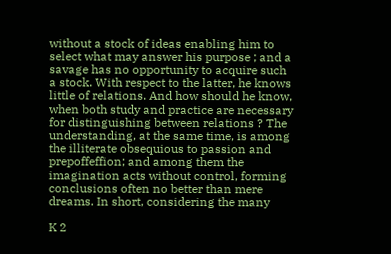without a stock of ideas enabling him to select what may answer his purpose ; and a savage has no opportunity to acquire such a stock. With respect to the latter, he knows little of relations. And how should he know, when both study and practice are necessary for distinguishing between relations ? The understanding, at the same time, is among the illiterate obsequious to passion and prepoffeffion; and among them the imagination acts without control, forming conclusions often no better than mere dreams. In short, considering the many

K 2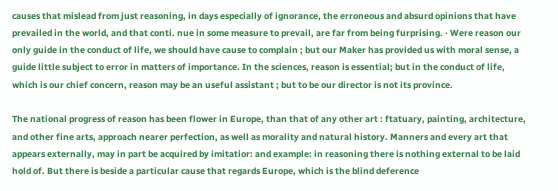causes that mislead from just reasoning, in days especially of ignorance, the erroneous and absurd opinions that have prevailed in the world, and that conti. nue in some measure to prevail, are far from being furprising. · Were reason our only guide in the conduct of life, we should have cause to complain ; but our Maker has provided us with moral sense, a guide little subject to error in matters of importance. In the sciences, reason is essential; but in the conduct of life, which is our chief concern, reason may be an useful assistant ; but to be our director is not its province.

The national progress of reason has been flower in Europe, than that of any other art : ftatuary, painting, architecture, and other fine arts, approach nearer perfection, as well as morality and natural history. Manners and every art that appears externally, may in part be acquired by imitatior: and example: in reasoning there is nothing external to be laid hold of. But there is beside a particular cause that regards Europe, which is the blind deference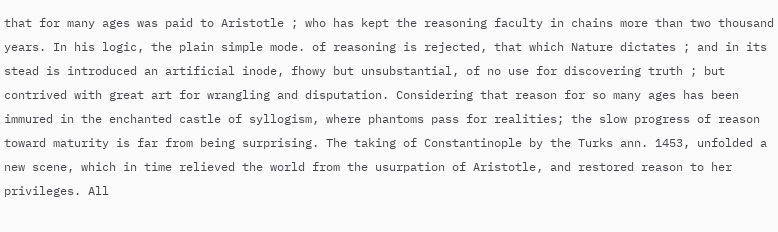that for many ages was paid to Aristotle ; who has kept the reasoning faculty in chains more than two thousand years. In his logic, the plain simple mode. of reasoning is rejected, that which Nature dictates ; and in its stead is introduced an artificial inode, fhowy but unsubstantial, of no use for discovering truth ; but contrived with great art for wrangling and disputation. Considering that reason for so many ages has been immured in the enchanted castle of syllogism, where phantoms pass for realities; the slow progress of reason toward maturity is far from being surprising. The taking of Constantinople by the Turks ann. 1453, unfolded a new scene, which in time relieved the world from the usurpation of Aristotle, and restored reason to her privileges. All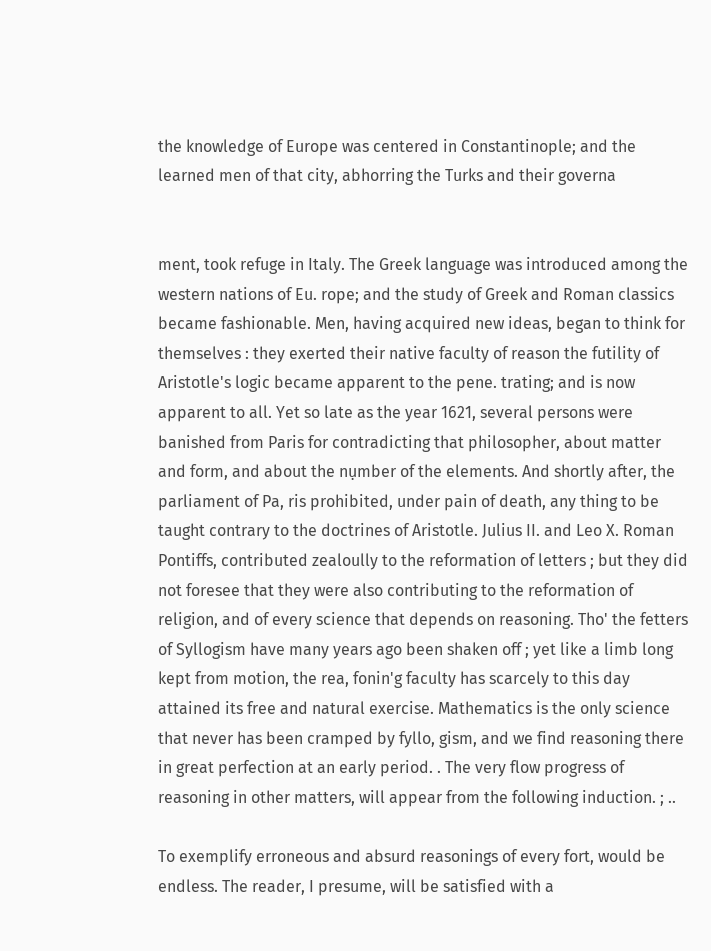the knowledge of Europe was centered in Constantinople; and the learned men of that city, abhorring the Turks and their governa


ment, took refuge in Italy. The Greek language was introduced among the western nations of Eu. rope; and the study of Greek and Roman classics became fashionable. Men, having acquired new ideas, began to think for themselves : they exerted their native faculty of reason the futility of Aristotle's logic became apparent to the pene. trating; and is now apparent to all. Yet so late as the year 1621, several persons were banished from Paris for contradicting that philosopher, about matter and form, and about the nụmber of the elements. And shortly after, the parliament of Pa, ris prohibited, under pain of death, any thing to be taught contrary to the doctrines of Aristotle. Julius II. and Leo X. Roman Pontiffs, contributed zealoully to the reformation of letters ; but they did not foresee that they were also contributing to the reformation of religion, and of every science that depends on reasoning. Tho' the fetters of Syllogism have many years ago been shaken off ; yet like a limb long kept from motion, the rea, fonin'g faculty has scarcely to this day attained its free and natural exercise. Mathematics is the only science that never has been cramped by fyllo, gism, and we find reasoning there in great perfection at an early period. . The very flow progress of reasoning in other matters, will appear from the following induction. ; ..

To exemplify erroneous and absurd reasonings of every fort, would be endless. The reader, I presume, will be satisfied with a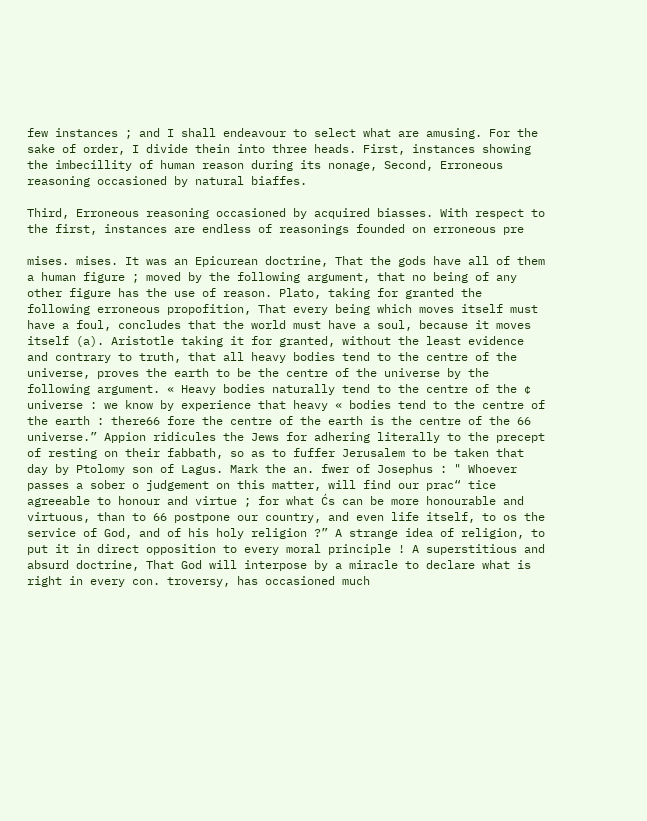few instances ; and I shall endeavour to select what are amusing. For the sake of order, I divide thein into three heads. First, instances showing the imbecillity of human reason during its nonage, Second, Erroneous reasoning occasioned by natural biaffes.

Third, Erroneous reasoning occasioned by acquired biasses. With respect to the first, instances are endless of reasonings founded on erroneous pre

mises. mises. It was an Epicurean doctrine, That the gods have all of them a human figure ; moved by the following argument, that no being of any other figure has the use of reason. Plato, taking for granted the following erroneous propofition, That every being which moves itself must have a foul, concludes that the world must have a soul, because it moves itself (a). Aristotle taking it for granted, without the least evidence and contrary to truth, that all heavy bodies tend to the centre of the universe, proves the earth to be the centre of the universe by the following argument. « Heavy bodies naturally tend to the centre of the ¢ universe : we know by experience that heavy « bodies tend to the centre of the earth : there66 fore the centre of the earth is the centre of the 66 universe.” Appion ridicules the Jews for adhering literally to the precept of resting on their fabbath, so as to fuffer Jerusalem to be taken that day by Ptolomy son of Lagus. Mark the an. fwer of Josephus : " Whoever passes a sober o judgement on this matter, will find our prac“ tice agreeable to honour and virtue ; for what Ćs can be more honourable and virtuous, than to 66 postpone our country, and even life itself, to os the service of God, and of his holy religion ?” A strange idea of religion, to put it in direct opposition to every moral principle ! A superstitious and absurd doctrine, That God will interpose by a miracle to declare what is right in every con. troversy, has occasioned much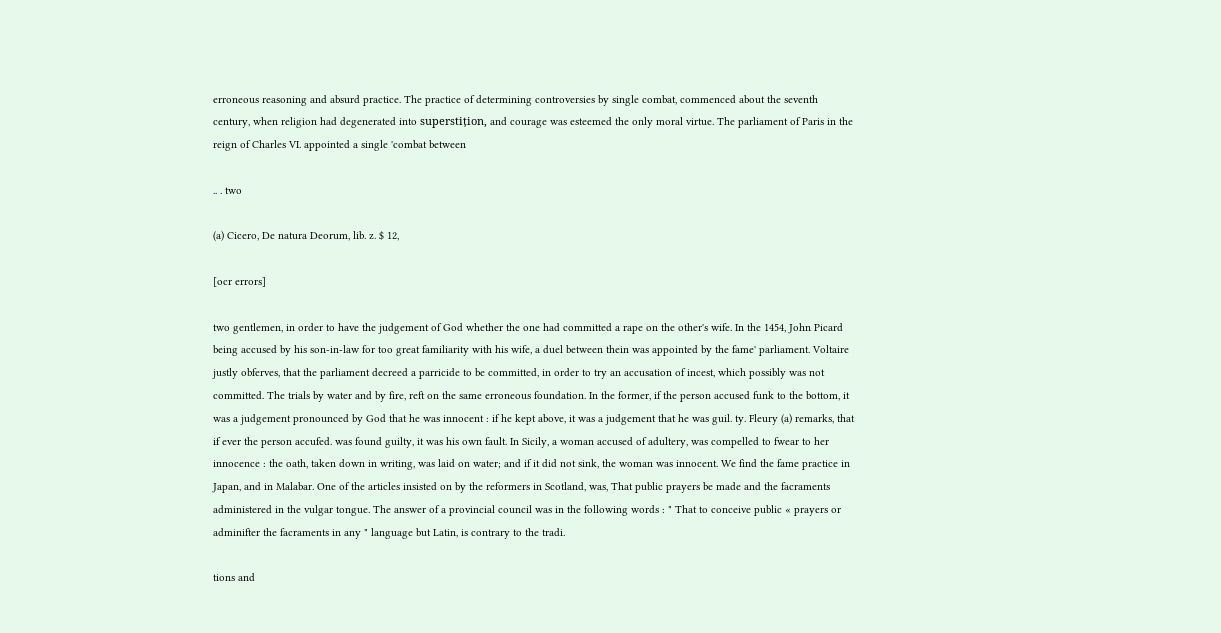erroneous reasoning and absurd practice. The practice of determining controversies by single combat, commenced about the seventh century, when religion had degenerated into superstițion, and courage was esteemed the only moral virtue. The parliament of Paris in the reign of Charles VI. appointed a single 'combat between

.. . two

(a) Cicero, De natura Deorum, lib. z. $ 12,

[ocr errors]

two gentlemen, in order to have the judgement of God whether the one had committed a rape on the other's wife. In the 1454, John Picard being accused by his son-in-law for too great familiarity with his wife, a duel between thein was appointed by the fame' parliament. Voltaire justly obferves, that the parliament decreed a parricide to be committed, in order to try an accusation of incest, which possibly was not committed. The trials by water and by fire, reft on the same erroneous foundation. In the former, if the person accused funk to the bottom, it was a judgement pronounced by God that he was innocent : if he kept above, it was a judgement that he was guil. ty. Fleury (a) remarks, that if ever the person accufed. was found guilty, it was his own fault. In Sicily, a woman accused of adultery, was compelled to fwear to her innocence : the oath, taken down in writing, was laid on water; and if it did not sink, the woman was innocent. We find the fame practice in Japan, and in Malabar. One of the articles insisted on by the reformers in Scotland, was, That public prayers be made and the facraments administered in the vulgar tongue. The answer of a provincial council was in the following words : " That to conceive public « prayers or adminifter the facraments in any " language but Latin, is contrary to the tradi.

tions and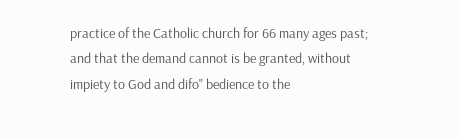practice of the Catholic church for 66 many ages past; and that the demand cannot is be granted, without impiety to God and difo" bedience to the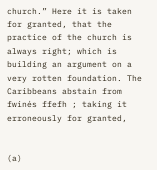church.” Here it is taken for granted, that the practice of the church is always right; which is building an argument on a very rotten foundation. The Caribbeans abstain from fwinés ffefh ; taking it erroneously for granted,


(a)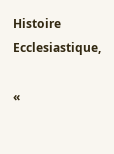Histoire Ecclesiastique,

«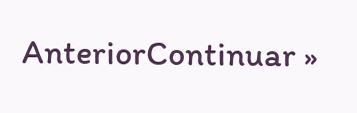AnteriorContinuar »